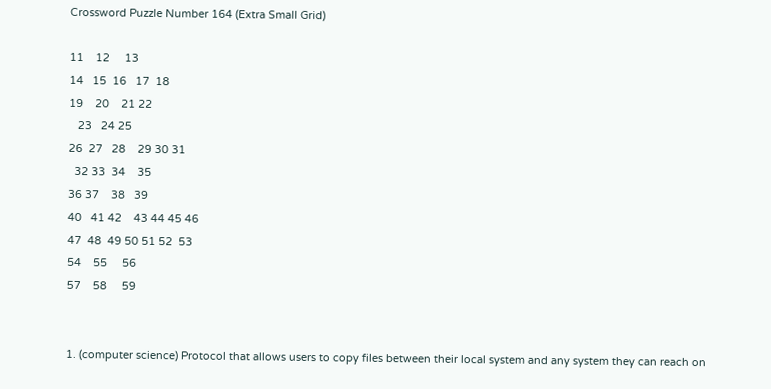Crossword Puzzle Number 164 (Extra Small Grid)

11    12     13
14   15  16   17  18
19    20    21 22
   23   24 25
26  27   28    29 30 31
  32 33  34    35
36 37    38   39
40   41 42    43 44 45 46
47  48  49 50 51 52  53
54    55     56
57    58     59


1. (computer science) Protocol that allows users to copy files between their local system and any system they can reach on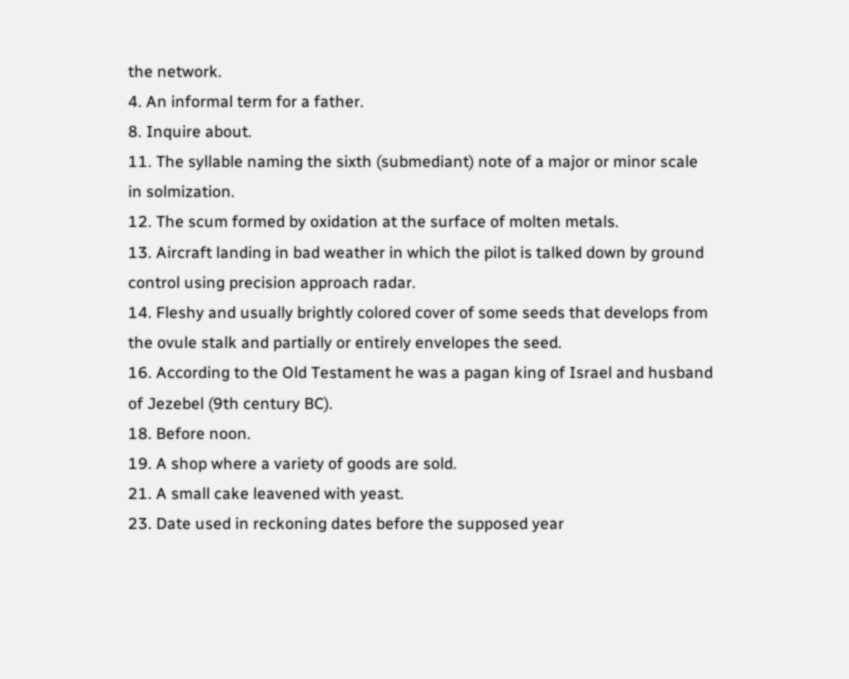the network.
4. An informal term for a father.
8. Inquire about.
11. The syllable naming the sixth (submediant) note of a major or minor scale in solmization.
12. The scum formed by oxidation at the surface of molten metals.
13. Aircraft landing in bad weather in which the pilot is talked down by ground control using precision approach radar.
14. Fleshy and usually brightly colored cover of some seeds that develops from the ovule stalk and partially or entirely envelopes the seed.
16. According to the Old Testament he was a pagan king of Israel and husband of Jezebel (9th century BC).
18. Before noon.
19. A shop where a variety of goods are sold.
21. A small cake leavened with yeast.
23. Date used in reckoning dates before the supposed year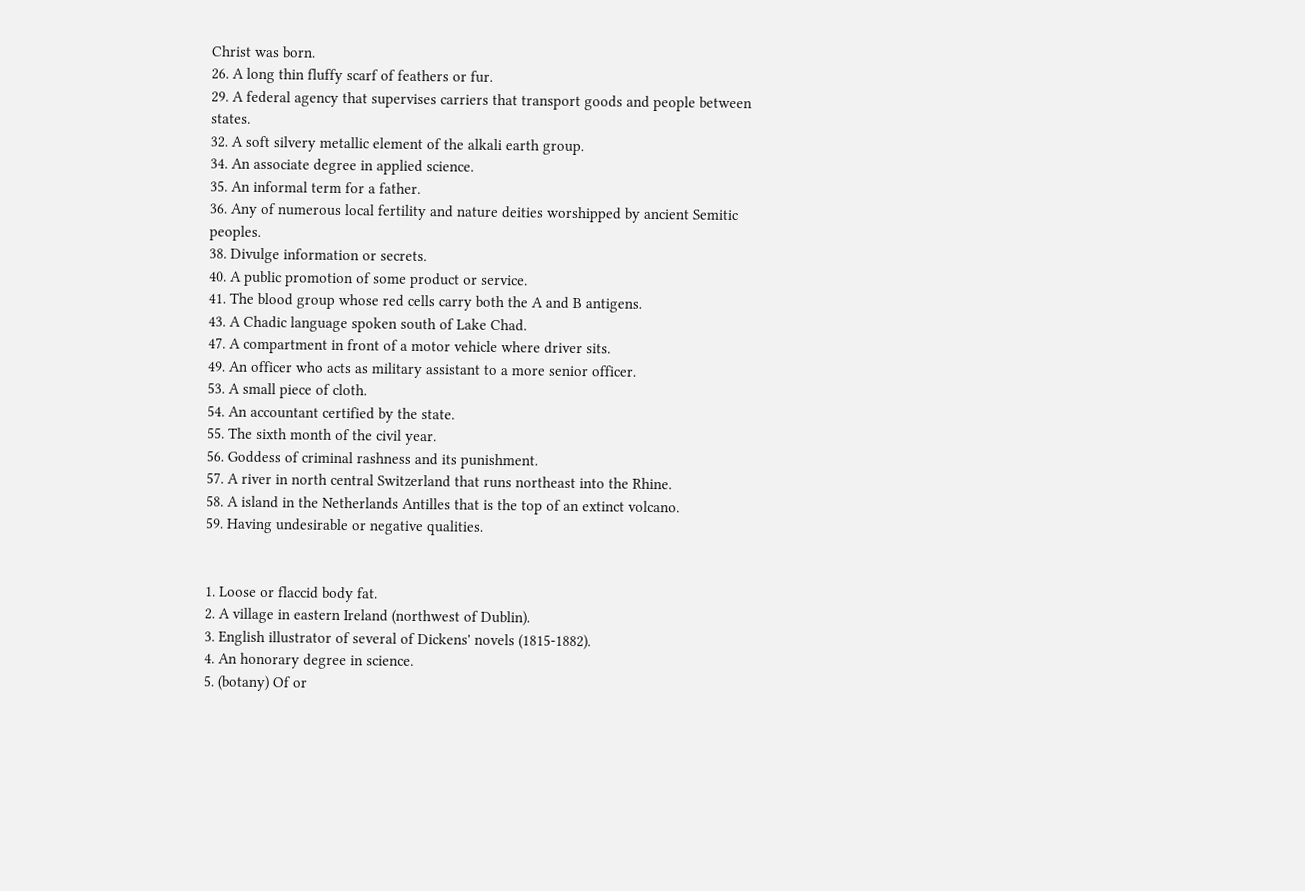Christ was born.
26. A long thin fluffy scarf of feathers or fur.
29. A federal agency that supervises carriers that transport goods and people between states.
32. A soft silvery metallic element of the alkali earth group.
34. An associate degree in applied science.
35. An informal term for a father.
36. Any of numerous local fertility and nature deities worshipped by ancient Semitic peoples.
38. Divulge information or secrets.
40. A public promotion of some product or service.
41. The blood group whose red cells carry both the A and B antigens.
43. A Chadic language spoken south of Lake Chad.
47. A compartment in front of a motor vehicle where driver sits.
49. An officer who acts as military assistant to a more senior officer.
53. A small piece of cloth.
54. An accountant certified by the state.
55. The sixth month of the civil year.
56. Goddess of criminal rashness and its punishment.
57. A river in north central Switzerland that runs northeast into the Rhine.
58. A island in the Netherlands Antilles that is the top of an extinct volcano.
59. Having undesirable or negative qualities.


1. Loose or flaccid body fat.
2. A village in eastern Ireland (northwest of Dublin).
3. English illustrator of several of Dickens' novels (1815-1882).
4. An honorary degree in science.
5. (botany) Of or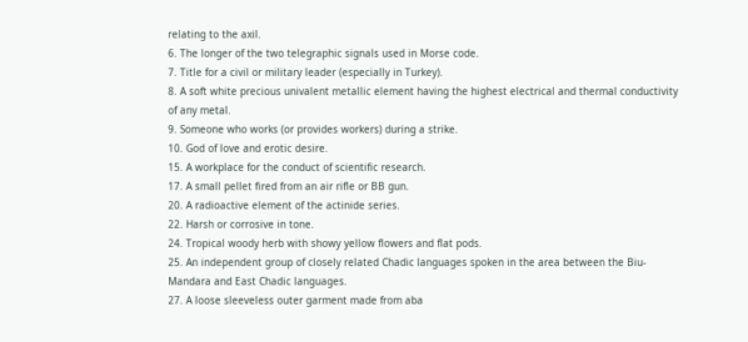relating to the axil.
6. The longer of the two telegraphic signals used in Morse code.
7. Title for a civil or military leader (especially in Turkey).
8. A soft white precious univalent metallic element having the highest electrical and thermal conductivity of any metal.
9. Someone who works (or provides workers) during a strike.
10. God of love and erotic desire.
15. A workplace for the conduct of scientific research.
17. A small pellet fired from an air rifle or BB gun.
20. A radioactive element of the actinide series.
22. Harsh or corrosive in tone.
24. Tropical woody herb with showy yellow flowers and flat pods.
25. An independent group of closely related Chadic languages spoken in the area between the Biu-Mandara and East Chadic languages.
27. A loose sleeveless outer garment made from aba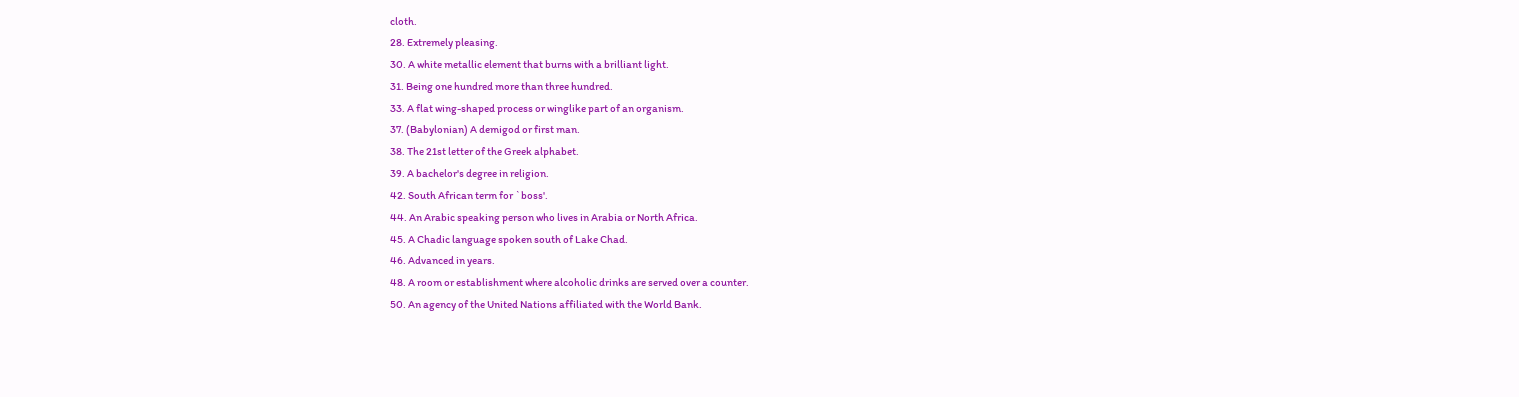cloth.
28. Extremely pleasing.
30. A white metallic element that burns with a brilliant light.
31. Being one hundred more than three hundred.
33. A flat wing-shaped process or winglike part of an organism.
37. (Babylonian) A demigod or first man.
38. The 21st letter of the Greek alphabet.
39. A bachelor's degree in religion.
42. South African term for `boss'.
44. An Arabic speaking person who lives in Arabia or North Africa.
45. A Chadic language spoken south of Lake Chad.
46. Advanced in years.
48. A room or establishment where alcoholic drinks are served over a counter.
50. An agency of the United Nations affiliated with the World Bank.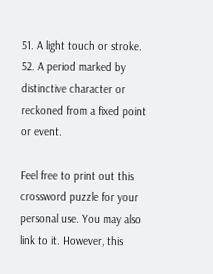51. A light touch or stroke.
52. A period marked by distinctive character or reckoned from a fixed point or event.

Feel free to print out this crossword puzzle for your personal use. You may also link to it. However, this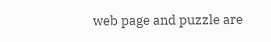web page and puzzle are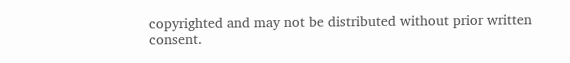copyrighted and may not be distributed without prior written consent.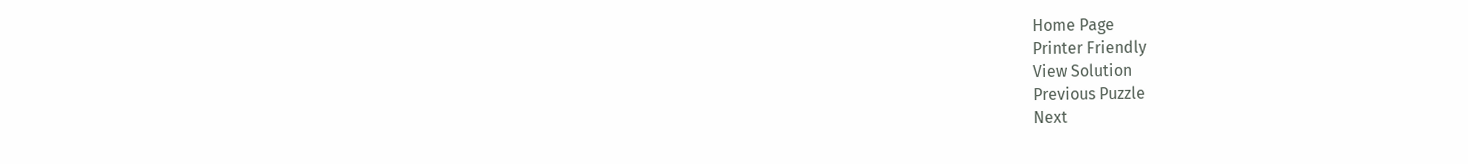Home Page
Printer Friendly
View Solution
Previous Puzzle
Next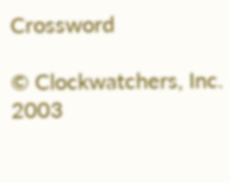Crossword

© Clockwatchers, Inc. 2003